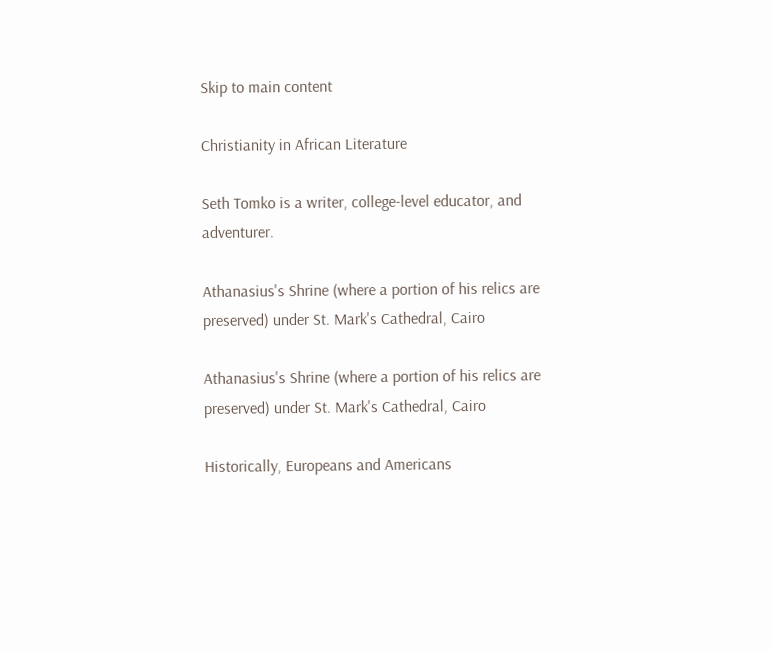Skip to main content

Christianity in African Literature

Seth Tomko is a writer, college-level educator, and adventurer.

Athanasius's Shrine (where a portion of his relics are preserved) under St. Mark's Cathedral, Cairo

Athanasius's Shrine (where a portion of his relics are preserved) under St. Mark's Cathedral, Cairo

Historically, Europeans and Americans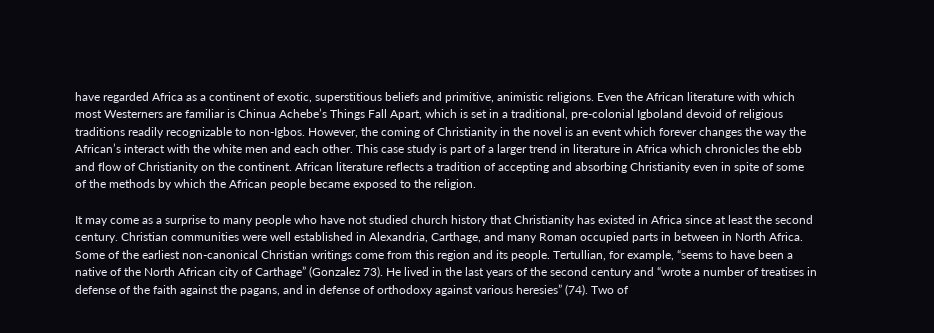have regarded Africa as a continent of exotic, superstitious beliefs and primitive, animistic religions. Even the African literature with which most Westerners are familiar is Chinua Achebe’s Things Fall Apart, which is set in a traditional, pre-colonial Igboland devoid of religious traditions readily recognizable to non-Igbos. However, the coming of Christianity in the novel is an event which forever changes the way the African’s interact with the white men and each other. This case study is part of a larger trend in literature in Africa which chronicles the ebb and flow of Christianity on the continent. African literature reflects a tradition of accepting and absorbing Christianity even in spite of some of the methods by which the African people became exposed to the religion.

It may come as a surprise to many people who have not studied church history that Christianity has existed in Africa since at least the second century. Christian communities were well established in Alexandria, Carthage, and many Roman occupied parts in between in North Africa. Some of the earliest non-canonical Christian writings come from this region and its people. Tertullian, for example, “seems to have been a native of the North African city of Carthage” (Gonzalez 73). He lived in the last years of the second century and “wrote a number of treatises in defense of the faith against the pagans, and in defense of orthodoxy against various heresies” (74). Two of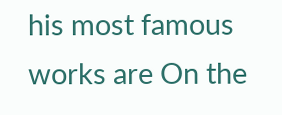his most famous works are On the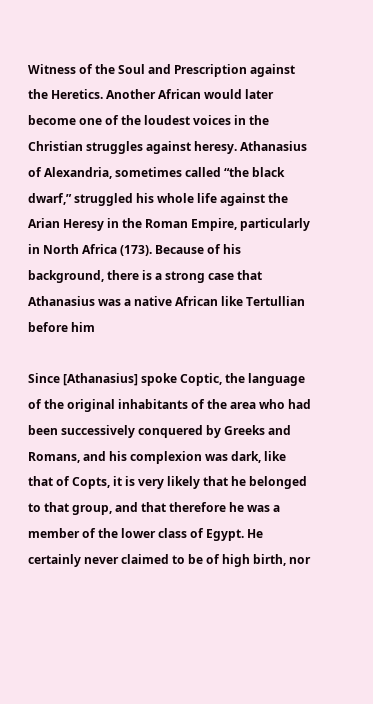Witness of the Soul and Prescription against the Heretics. Another African would later become one of the loudest voices in the Christian struggles against heresy. Athanasius of Alexandria, sometimes called “the black dwarf,” struggled his whole life against the Arian Heresy in the Roman Empire, particularly in North Africa (173). Because of his background, there is a strong case that Athanasius was a native African like Tertullian before him

Since [Athanasius] spoke Coptic, the language of the original inhabitants of the area who had been successively conquered by Greeks and Romans, and his complexion was dark, like that of Copts, it is very likely that he belonged to that group, and that therefore he was a member of the lower class of Egypt. He certainly never claimed to be of high birth, nor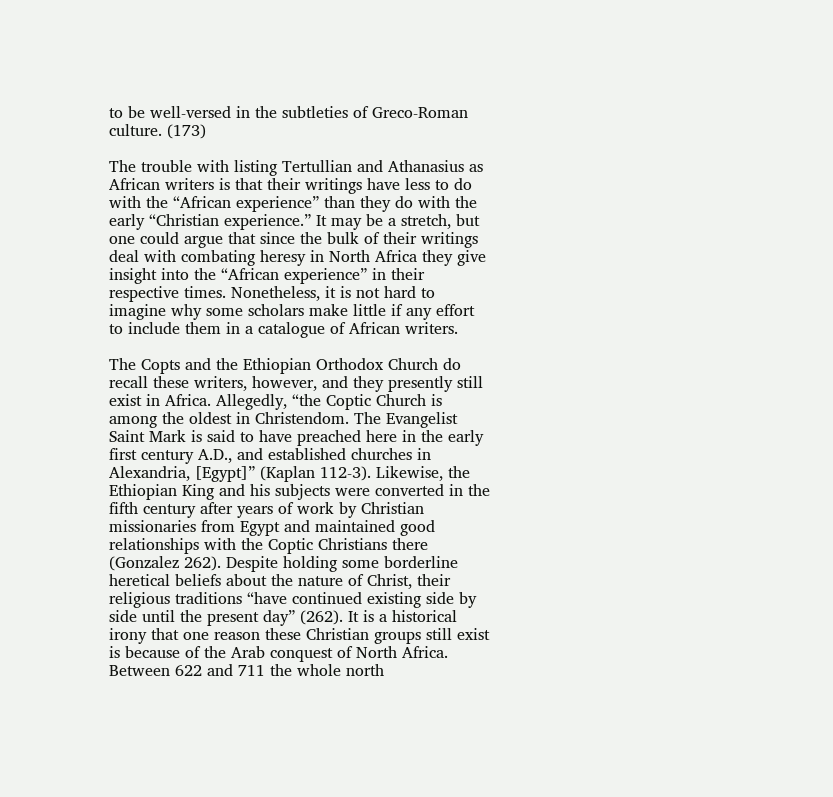to be well-versed in the subtleties of Greco-Roman culture. (173)

The trouble with listing Tertullian and Athanasius as African writers is that their writings have less to do with the “African experience” than they do with the early “Christian experience.” It may be a stretch, but one could argue that since the bulk of their writings deal with combating heresy in North Africa they give insight into the “African experience” in their respective times. Nonetheless, it is not hard to imagine why some scholars make little if any effort to include them in a catalogue of African writers.

The Copts and the Ethiopian Orthodox Church do recall these writers, however, and they presently still exist in Africa. Allegedly, “the Coptic Church is among the oldest in Christendom. The Evangelist Saint Mark is said to have preached here in the early first century A.D., and established churches in Alexandria, [Egypt]” (Kaplan 112-3). Likewise, the Ethiopian King and his subjects were converted in the fifth century after years of work by Christian missionaries from Egypt and maintained good relationships with the Coptic Christians there (Gonzalez 262). Despite holding some borderline heretical beliefs about the nature of Christ, their religious traditions “have continued existing side by side until the present day” (262). It is a historical irony that one reason these Christian groups still exist is because of the Arab conquest of North Africa. Between 622 and 711 the whole north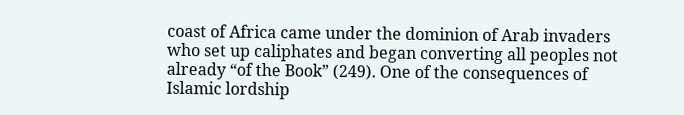coast of Africa came under the dominion of Arab invaders who set up caliphates and began converting all peoples not already “of the Book” (249). One of the consequences of Islamic lordship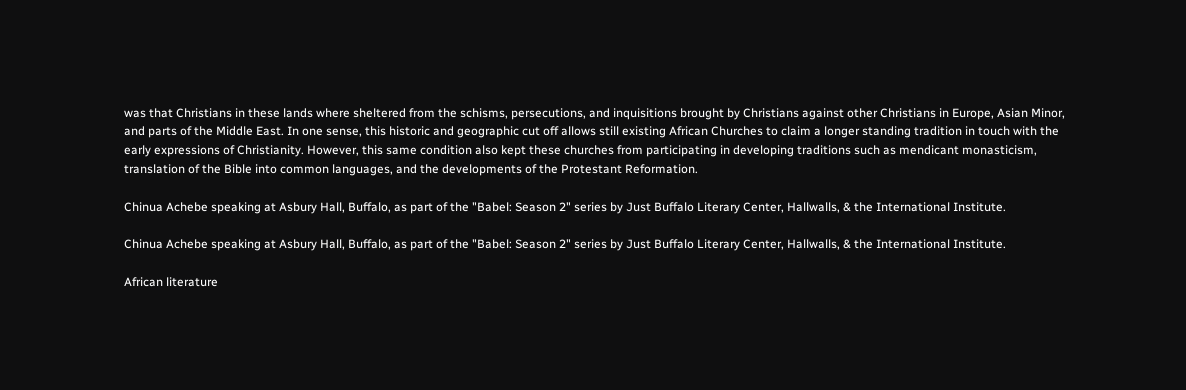was that Christians in these lands where sheltered from the schisms, persecutions, and inquisitions brought by Christians against other Christians in Europe, Asian Minor, and parts of the Middle East. In one sense, this historic and geographic cut off allows still existing African Churches to claim a longer standing tradition in touch with the early expressions of Christianity. However, this same condition also kept these churches from participating in developing traditions such as mendicant monasticism, translation of the Bible into common languages, and the developments of the Protestant Reformation.

Chinua Achebe speaking at Asbury Hall, Buffalo, as part of the "Babel: Season 2" series by Just Buffalo Literary Center, Hallwalls, & the International Institute.

Chinua Achebe speaking at Asbury Hall, Buffalo, as part of the "Babel: Season 2" series by Just Buffalo Literary Center, Hallwalls, & the International Institute.

African literature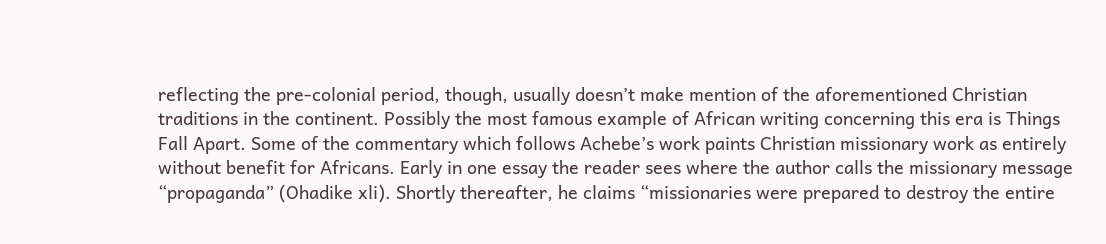reflecting the pre-colonial period, though, usually doesn’t make mention of the aforementioned Christian traditions in the continent. Possibly the most famous example of African writing concerning this era is Things Fall Apart. Some of the commentary which follows Achebe’s work paints Christian missionary work as entirely without benefit for Africans. Early in one essay the reader sees where the author calls the missionary message “propaganda” (Ohadike xli). Shortly thereafter, he claims “missionaries were prepared to destroy the entire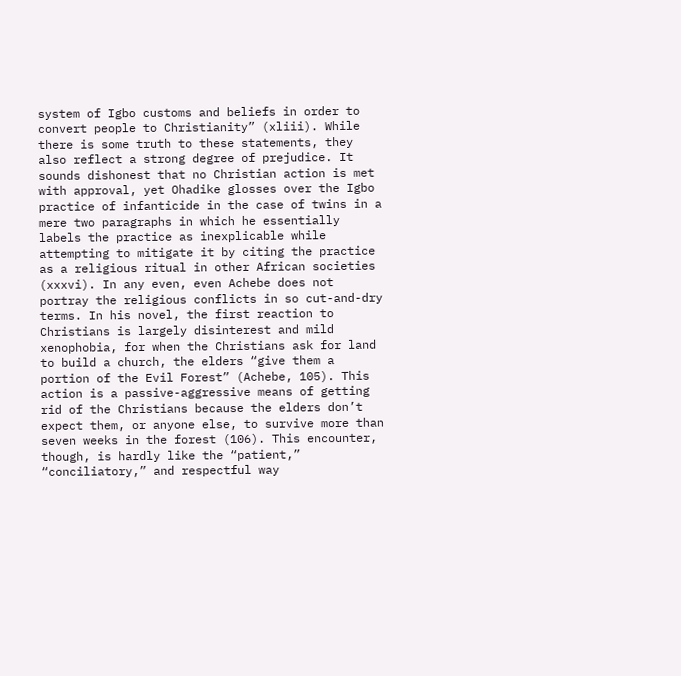system of Igbo customs and beliefs in order to convert people to Christianity” (xliii). While there is some truth to these statements, they also reflect a strong degree of prejudice. It sounds dishonest that no Christian action is met with approval, yet Ohadike glosses over the Igbo practice of infanticide in the case of twins in a mere two paragraphs in which he essentially labels the practice as inexplicable while attempting to mitigate it by citing the practice as a religious ritual in other African societies (xxxvi). In any even, even Achebe does not portray the religious conflicts in so cut-and-dry terms. In his novel, the first reaction to Christians is largely disinterest and mild xenophobia, for when the Christians ask for land to build a church, the elders “give them a portion of the Evil Forest” (Achebe, 105). This action is a passive-aggressive means of getting rid of the Christians because the elders don’t expect them, or anyone else, to survive more than seven weeks in the forest (106). This encounter, though, is hardly like the “patient,” “conciliatory,” and respectful way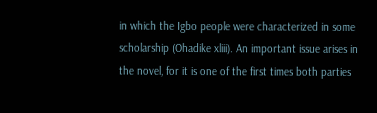in which the Igbo people were characterized in some scholarship (Ohadike xliii). An important issue arises in the novel, for it is one of the first times both parties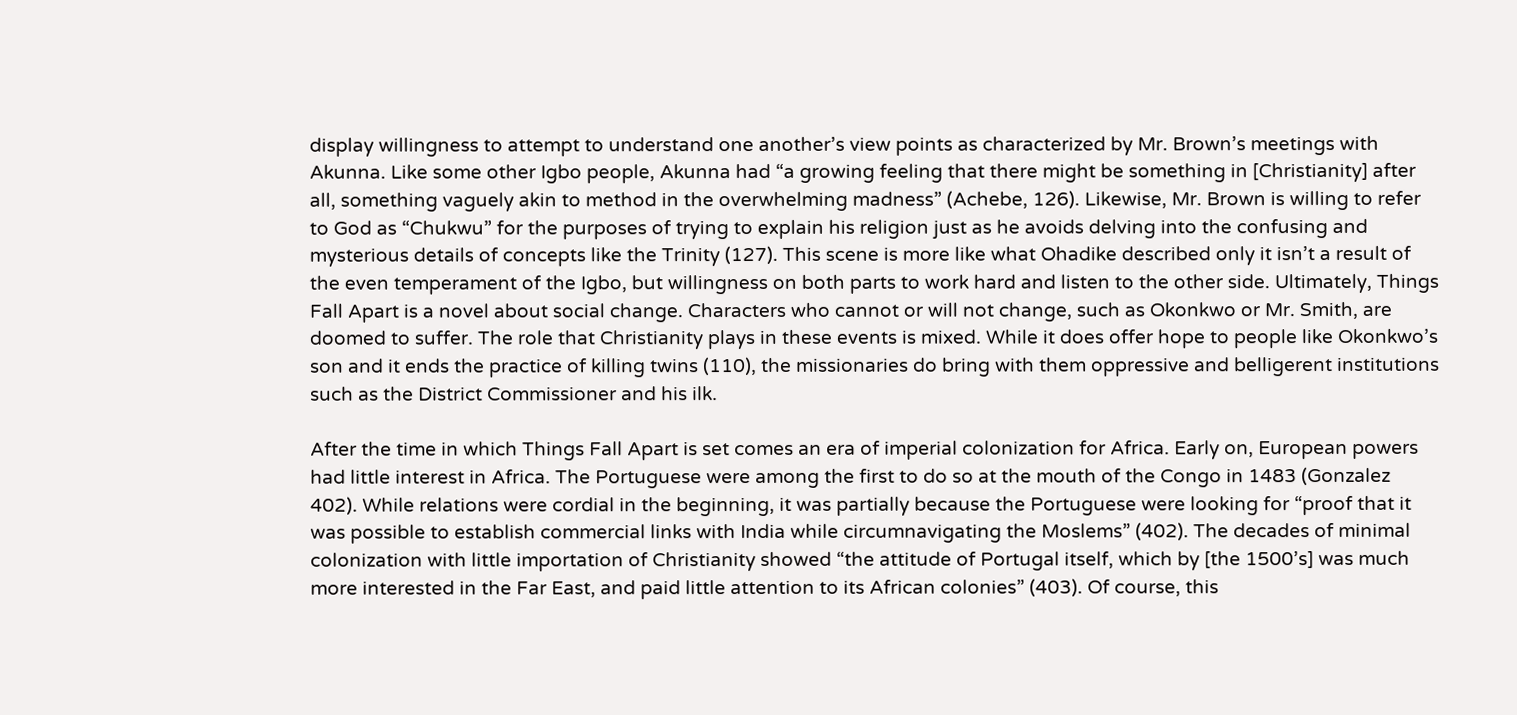display willingness to attempt to understand one another’s view points as characterized by Mr. Brown’s meetings with Akunna. Like some other Igbo people, Akunna had “a growing feeling that there might be something in [Christianity] after all, something vaguely akin to method in the overwhelming madness” (Achebe, 126). Likewise, Mr. Brown is willing to refer to God as “Chukwu” for the purposes of trying to explain his religion just as he avoids delving into the confusing and mysterious details of concepts like the Trinity (127). This scene is more like what Ohadike described only it isn’t a result of the even temperament of the Igbo, but willingness on both parts to work hard and listen to the other side. Ultimately, Things Fall Apart is a novel about social change. Characters who cannot or will not change, such as Okonkwo or Mr. Smith, are doomed to suffer. The role that Christianity plays in these events is mixed. While it does offer hope to people like Okonkwo’s son and it ends the practice of killing twins (110), the missionaries do bring with them oppressive and belligerent institutions such as the District Commissioner and his ilk.

After the time in which Things Fall Apart is set comes an era of imperial colonization for Africa. Early on, European powers had little interest in Africa. The Portuguese were among the first to do so at the mouth of the Congo in 1483 (Gonzalez 402). While relations were cordial in the beginning, it was partially because the Portuguese were looking for “proof that it was possible to establish commercial links with India while circumnavigating the Moslems” (402). The decades of minimal colonization with little importation of Christianity showed “the attitude of Portugal itself, which by [the 1500’s] was much more interested in the Far East, and paid little attention to its African colonies” (403). Of course, this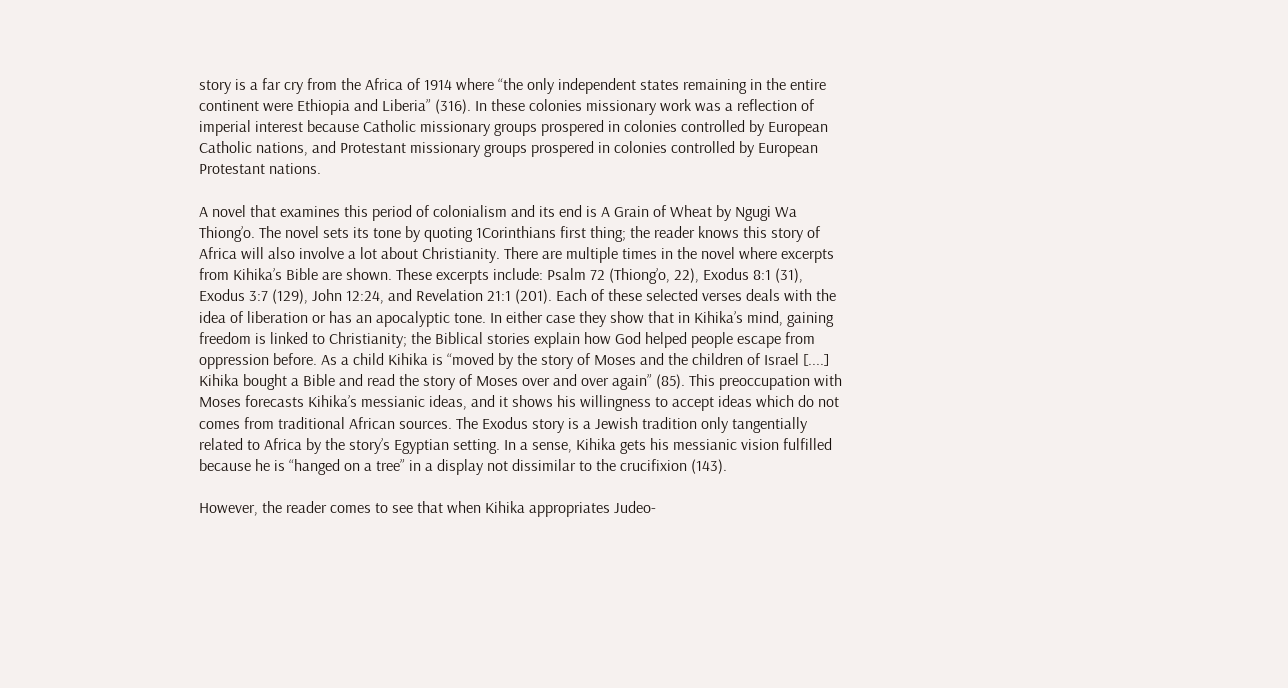story is a far cry from the Africa of 1914 where “the only independent states remaining in the entire continent were Ethiopia and Liberia” (316). In these colonies missionary work was a reflection of imperial interest because Catholic missionary groups prospered in colonies controlled by European Catholic nations, and Protestant missionary groups prospered in colonies controlled by European Protestant nations.

A novel that examines this period of colonialism and its end is A Grain of Wheat by Ngugi Wa Thiong’o. The novel sets its tone by quoting 1Corinthians first thing; the reader knows this story of Africa will also involve a lot about Christianity. There are multiple times in the novel where excerpts from Kihika’s Bible are shown. These excerpts include: Psalm 72 (Thiong’o, 22), Exodus 8:1 (31), Exodus 3:7 (129), John 12:24, and Revelation 21:1 (201). Each of these selected verses deals with the idea of liberation or has an apocalyptic tone. In either case they show that in Kihika’s mind, gaining freedom is linked to Christianity; the Biblical stories explain how God helped people escape from oppression before. As a child Kihika is “moved by the story of Moses and the children of Israel [....] Kihika bought a Bible and read the story of Moses over and over again” (85). This preoccupation with Moses forecasts Kihika’s messianic ideas, and it shows his willingness to accept ideas which do not comes from traditional African sources. The Exodus story is a Jewish tradition only tangentially related to Africa by the story’s Egyptian setting. In a sense, Kihika gets his messianic vision fulfilled because he is “hanged on a tree” in a display not dissimilar to the crucifixion (143).

However, the reader comes to see that when Kihika appropriates Judeo-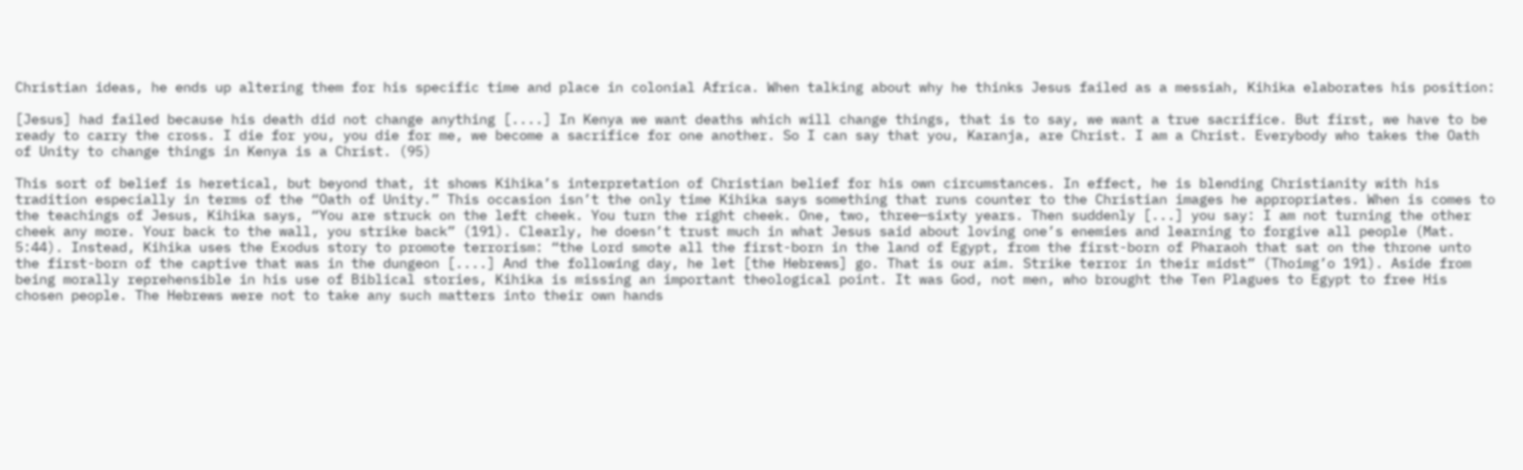Christian ideas, he ends up altering them for his specific time and place in colonial Africa. When talking about why he thinks Jesus failed as a messiah, Kihika elaborates his position:

[Jesus] had failed because his death did not change anything [....] In Kenya we want deaths which will change things, that is to say, we want a true sacrifice. But first, we have to be ready to carry the cross. I die for you, you die for me, we become a sacrifice for one another. So I can say that you, Karanja, are Christ. I am a Christ. Everybody who takes the Oath of Unity to change things in Kenya is a Christ. (95)

This sort of belief is heretical, but beyond that, it shows Kihika’s interpretation of Christian belief for his own circumstances. In effect, he is blending Christianity with his tradition especially in terms of the “Oath of Unity.” This occasion isn’t the only time Kihika says something that runs counter to the Christian images he appropriates. When is comes to the teachings of Jesus, Kihika says, “You are struck on the left cheek. You turn the right cheek. One, two, three—sixty years. Then suddenly [...] you say: I am not turning the other cheek any more. Your back to the wall, you strike back” (191). Clearly, he doesn’t trust much in what Jesus said about loving one’s enemies and learning to forgive all people (Mat. 5:44). Instead, Kihika uses the Exodus story to promote terrorism: “the Lord smote all the first-born in the land of Egypt, from the first-born of Pharaoh that sat on the throne unto the first-born of the captive that was in the dungeon [....] And the following day, he let [the Hebrews] go. That is our aim. Strike terror in their midst” (Thoimg’o 191). Aside from being morally reprehensible in his use of Biblical stories, Kihika is missing an important theological point. It was God, not men, who brought the Ten Plagues to Egypt to free His chosen people. The Hebrews were not to take any such matters into their own hands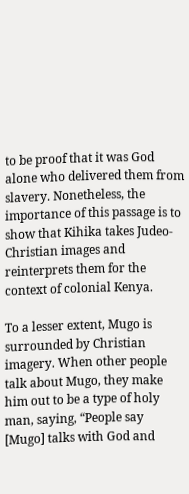to be proof that it was God alone who delivered them from slavery. Nonetheless, the importance of this passage is to show that Kihika takes Judeo-Christian images and reinterprets them for the context of colonial Kenya.

To a lesser extent, Mugo is surrounded by Christian imagery. When other people talk about Mugo, they make him out to be a type of holy man, saying, “People say [Mugo] talks with God and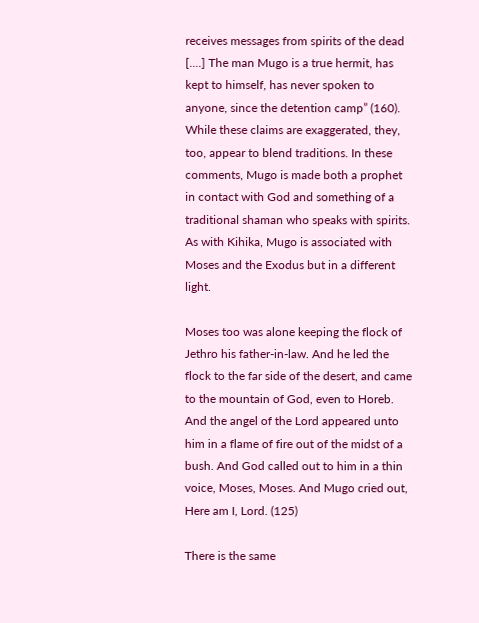receives messages from spirits of the dead [....] The man Mugo is a true hermit, has kept to himself, has never spoken to anyone, since the detention camp” (160). While these claims are exaggerated, they, too, appear to blend traditions. In these comments, Mugo is made both a prophet in contact with God and something of a traditional shaman who speaks with spirits. As with Kihika, Mugo is associated with Moses and the Exodus but in a different light.

Moses too was alone keeping the flock of Jethro his father-in-law. And he led the flock to the far side of the desert, and came to the mountain of God, even to Horeb. And the angel of the Lord appeared unto him in a flame of fire out of the midst of a bush. And God called out to him in a thin voice, Moses, Moses. And Mugo cried out, Here am I, Lord. (125)

There is the same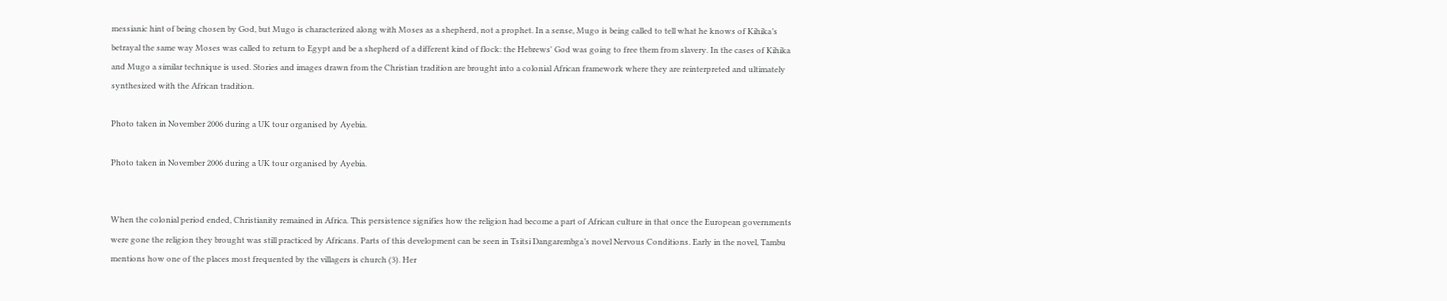messianic hint of being chosen by God, but Mugo is characterized along with Moses as a shepherd, not a prophet. In a sense, Mugo is being called to tell what he knows of Kihika’s betrayal the same way Moses was called to return to Egypt and be a shepherd of a different kind of flock: the Hebrews' God was going to free them from slavery. In the cases of Kihika and Mugo a similar technique is used. Stories and images drawn from the Christian tradition are brought into a colonial African framework where they are reinterpreted and ultimately synthesized with the African tradition.

Photo taken in November 2006 during a UK tour organised by Ayebia.

Photo taken in November 2006 during a UK tour organised by Ayebia.


When the colonial period ended, Christianity remained in Africa. This persistence signifies how the religion had become a part of African culture in that once the European governments were gone the religion they brought was still practiced by Africans. Parts of this development can be seen in Tsitsi Dangarembga’s novel Nervous Conditions. Early in the novel, Tambu mentions how one of the places most frequented by the villagers is church (3). Her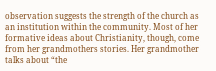observation suggests the strength of the church as an institution within the community. Most of her formative ideas about Christianity, though, come from her grandmothers stories. Her grandmother talks about “the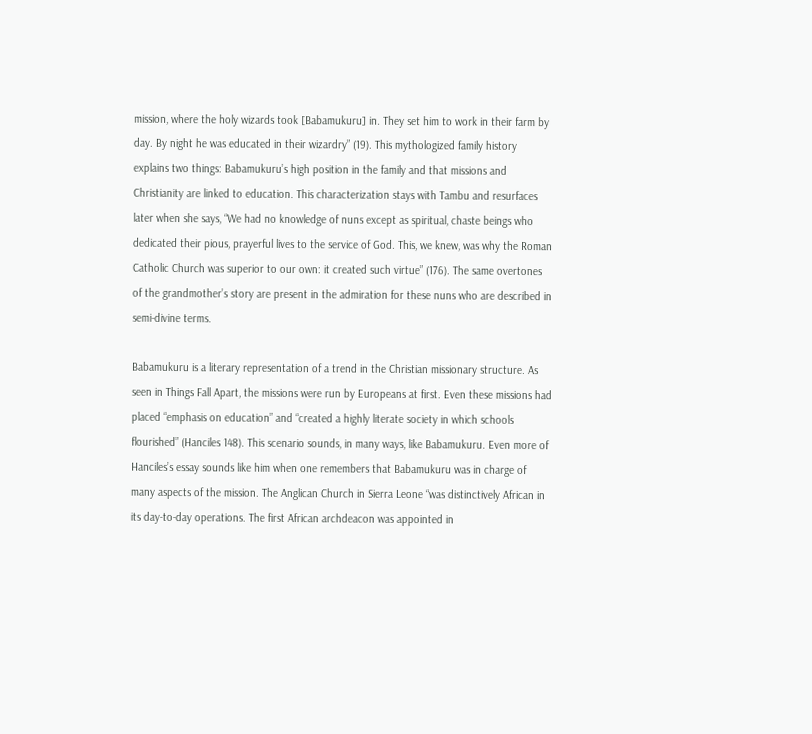mission, where the holy wizards took [Babamukuru] in. They set him to work in their farm by day. By night he was educated in their wizardry” (19). This mythologized family history explains two things: Babamukuru’s high position in the family and that missions and Christianity are linked to education. This characterization stays with Tambu and resurfaces later when she says, “We had no knowledge of nuns except as spiritual, chaste beings who dedicated their pious, prayerful lives to the service of God. This, we knew, was why the Roman Catholic Church was superior to our own: it created such virtue” (176). The same overtones of the grandmother’s story are present in the admiration for these nuns who are described in semi-divine terms.

Babamukuru is a literary representation of a trend in the Christian missionary structure. As seen in Things Fall Apart, the missions were run by Europeans at first. Even these missions had placed “emphasis on education” and “created a highly literate society in which schools flourished” (Hanciles 148). This scenario sounds, in many ways, like Babamukuru. Even more of Hanciles’s essay sounds like him when one remembers that Babamukuru was in charge of many aspects of the mission. The Anglican Church in Sierra Leone “was distinctively African in its day-to-day operations. The first African archdeacon was appointed in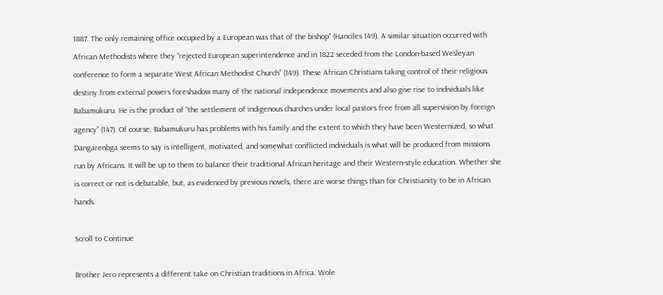1887. The only remaining office occupied by a European was that of the bishop” (Hanciles 149). A similar situation occurred with African Methodists where they “rejected European superintendence and in 1822 seceded from the London-based Wesleyan conference to form a separate West African Methodist Church” (149). These African Christians taking control of their religious destiny from external powers foreshadow many of the national independence movements and also give rise to individuals like Babamukuru. He is the product of “the settlement of indigenous churches under local pastors free from all supervision by foreign agency” (147). Of course, Babamukuru has problems with his family and the extent to which they have been Westernized, so what Dangarenbga seems to say is intelligent, motivated, and somewhat conflicted individuals is what will be produced from missions run by Africans. It will be up to them to balance their traditional African heritage and their Western-style education. Whether she is correct or not is debatable, but, as evidenced by previous novels, there are worse things than for Christianity to be in African hands.

Scroll to Continue

Brother Jero represents a different take on Christian traditions in Africa. Wole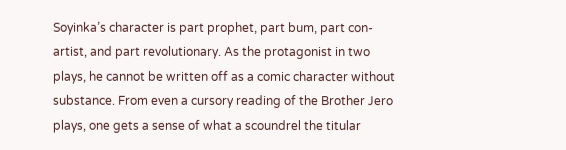Soyinka’s character is part prophet, part bum, part con-artist, and part revolutionary. As the protagonist in two plays, he cannot be written off as a comic character without substance. From even a cursory reading of the Brother Jero plays, one gets a sense of what a scoundrel the titular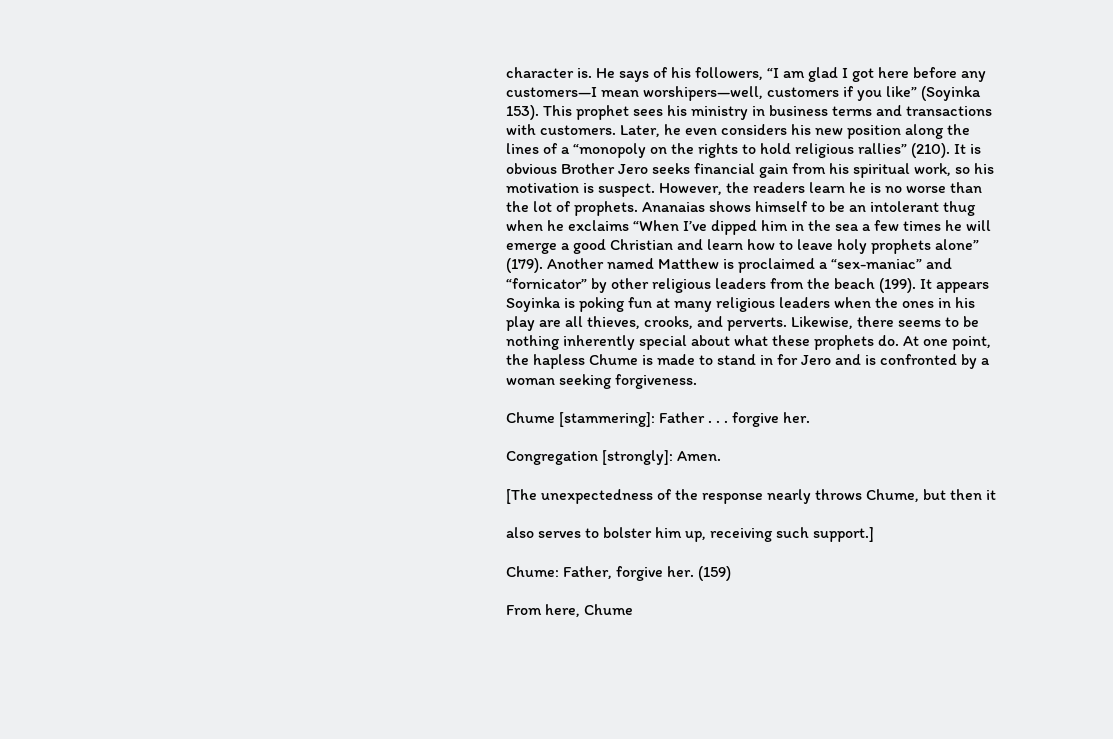character is. He says of his followers, “I am glad I got here before any customers—I mean worshipers—well, customers if you like” (Soyinka 153). This prophet sees his ministry in business terms and transactions with customers. Later, he even considers his new position along the lines of a “monopoly on the rights to hold religious rallies” (210). It is obvious Brother Jero seeks financial gain from his spiritual work, so his motivation is suspect. However, the readers learn he is no worse than the lot of prophets. Ananaias shows himself to be an intolerant thug when he exclaims “When I’ve dipped him in the sea a few times he will emerge a good Christian and learn how to leave holy prophets alone” (179). Another named Matthew is proclaimed a “sex-maniac” and “fornicator” by other religious leaders from the beach (199). It appears Soyinka is poking fun at many religious leaders when the ones in his play are all thieves, crooks, and perverts. Likewise, there seems to be nothing inherently special about what these prophets do. At one point, the hapless Chume is made to stand in for Jero and is confronted by a woman seeking forgiveness.

Chume [stammering]: Father . . . forgive her.

Congregation [strongly]: Amen.

[The unexpectedness of the response nearly throws Chume, but then it

also serves to bolster him up, receiving such support.]

Chume: Father, forgive her. (159)

From here, Chume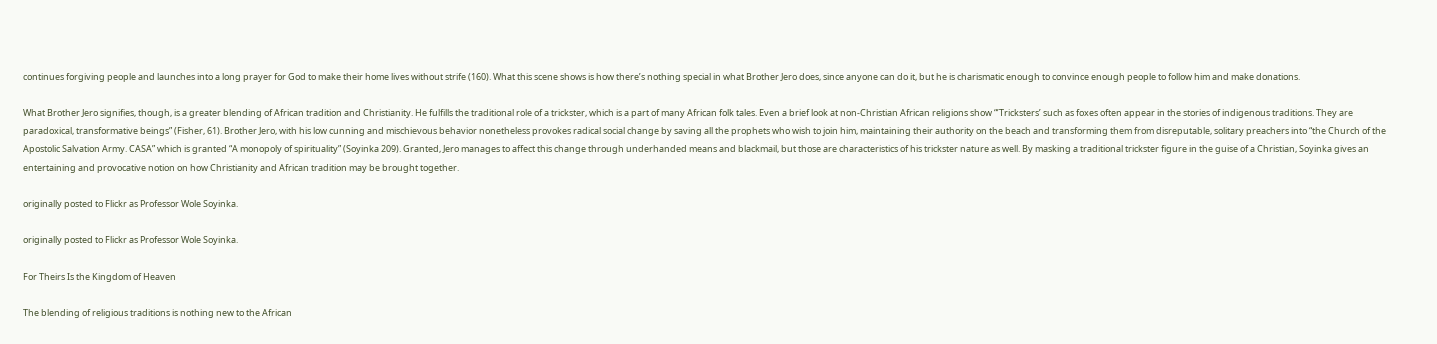continues forgiving people and launches into a long prayer for God to make their home lives without strife (160). What this scene shows is how there’s nothing special in what Brother Jero does, since anyone can do it, but he is charismatic enough to convince enough people to follow him and make donations.

What Brother Jero signifies, though, is a greater blending of African tradition and Christianity. He fulfills the traditional role of a trickster, which is a part of many African folk tales. Even a brief look at non-Christian African religions show “’Tricksters’ such as foxes often appear in the stories of indigenous traditions. They are paradoxical, transformative beings” (Fisher, 61). Brother Jero, with his low cunning and mischievous behavior nonetheless provokes radical social change by saving all the prophets who wish to join him, maintaining their authority on the beach and transforming them from disreputable, solitary preachers into “the Church of the Apostolic Salvation Army. CASA” which is granted “A monopoly of spirituality” (Soyinka 209). Granted, Jero manages to affect this change through underhanded means and blackmail, but those are characteristics of his trickster nature as well. By masking a traditional trickster figure in the guise of a Christian, Soyinka gives an entertaining and provocative notion on how Christianity and African tradition may be brought together.

originally posted to Flickr as Professor Wole Soyinka.

originally posted to Flickr as Professor Wole Soyinka.

For Theirs Is the Kingdom of Heaven

The blending of religious traditions is nothing new to the African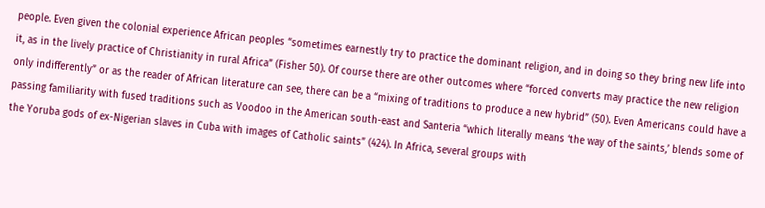people. Even given the colonial experience African peoples “sometimes earnestly try to practice the dominant religion, and in doing so they bring new life into it, as in the lively practice of Christianity in rural Africa” (Fisher 50). Of course there are other outcomes where “forced converts may practice the new religion only indifferently” or as the reader of African literature can see, there can be a “mixing of traditions to produce a new hybrid” (50). Even Americans could have a passing familiarity with fused traditions such as Voodoo in the American south-east and Santeria “which literally means ‘the way of the saints,’ blends some of the Yoruba gods of ex-Nigerian slaves in Cuba with images of Catholic saints” (424). In Africa, several groups with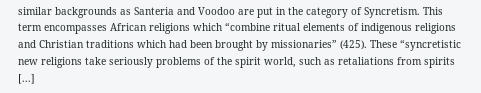similar backgrounds as Santeria and Voodoo are put in the category of Syncretism. This term encompasses African religions which “combine ritual elements of indigenous religions and Christian traditions which had been brought by missionaries” (425). These “syncretistic new religions take seriously problems of the spirit world, such as retaliations from spirits [...]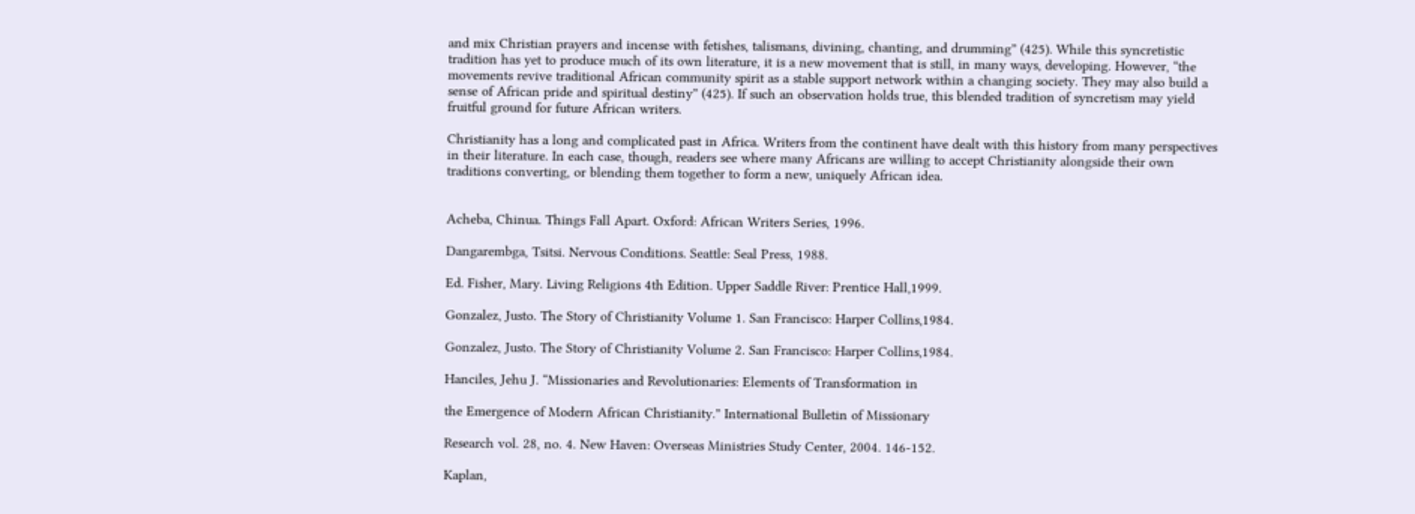and mix Christian prayers and incense with fetishes, talismans, divining, chanting, and drumming” (425). While this syncretistic tradition has yet to produce much of its own literature, it is a new movement that is still, in many ways, developing. However, “the movements revive traditional African community spirit as a stable support network within a changing society. They may also build a sense of African pride and spiritual destiny” (425). If such an observation holds true, this blended tradition of syncretism may yield fruitful ground for future African writers.

Christianity has a long and complicated past in Africa. Writers from the continent have dealt with this history from many perspectives in their literature. In each case, though, readers see where many Africans are willing to accept Christianity alongside their own traditions converting, or blending them together to form a new, uniquely African idea.


Acheba, Chinua. Things Fall Apart. Oxford: African Writers Series, 1996.

Dangarembga, Tsitsi. Nervous Conditions. Seattle: Seal Press, 1988.

Ed. Fisher, Mary. Living Religions 4th Edition. Upper Saddle River: Prentice Hall,1999.

Gonzalez, Justo. The Story of Christianity Volume 1. San Francisco: Harper Collins,1984.

Gonzalez, Justo. The Story of Christianity Volume 2. San Francisco: Harper Collins,1984.

Hanciles, Jehu J. “Missionaries and Revolutionaries: Elements of Transformation in

the Emergence of Modern African Christianity.” International Bulletin of Missionary

Research vol. 28, no. 4. New Haven: Overseas Ministries Study Center, 2004. 146-152.

Kaplan,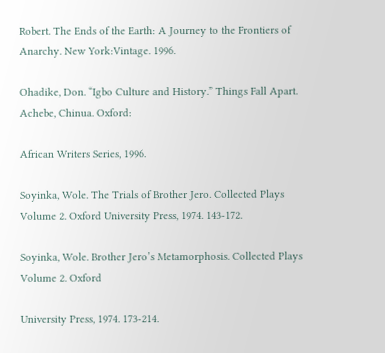Robert. The Ends of the Earth: A Journey to the Frontiers of Anarchy. New York:Vintage. 1996.

Ohadike, Don. “Igbo Culture and History.” Things Fall Apart. Achebe, Chinua. Oxford:

African Writers Series, 1996.

Soyinka, Wole. The Trials of Brother Jero. Collected Plays Volume 2. Oxford University Press, 1974. 143-172.

Soyinka, Wole. Brother Jero’s Metamorphosis. Collected Plays Volume 2. Oxford

University Press, 1974. 173-214.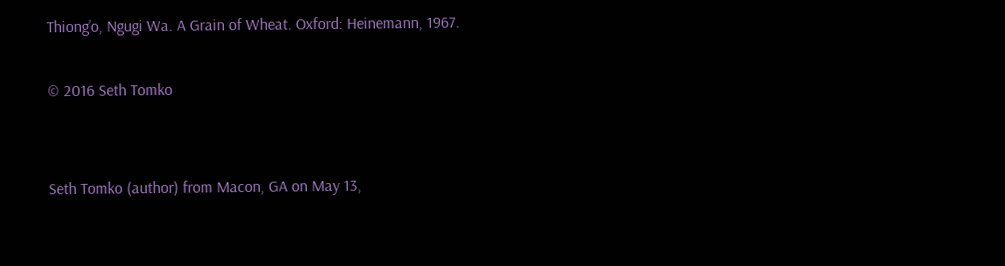Thiong’o, Ngugi Wa. A Grain of Wheat. Oxford: Heinemann, 1967.

© 2016 Seth Tomko


Seth Tomko (author) from Macon, GA on May 13,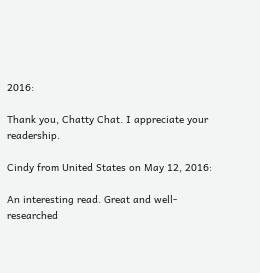2016:

Thank you, Chatty Chat. I appreciate your readership.

Cindy from United States on May 12, 2016:

An interesting read. Great and well-researched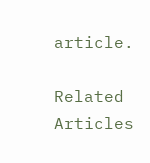article.

Related Articles